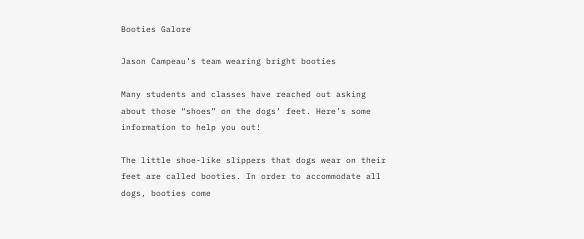Booties Galore

Jason Campeau’s team wearing bright booties

Many students and classes have reached out asking about those “shoes” on the dogs’ feet. Here’s some information to help you out!

The little shoe-like slippers that dogs wear on their feet are called booties. In order to accommodate all dogs, booties come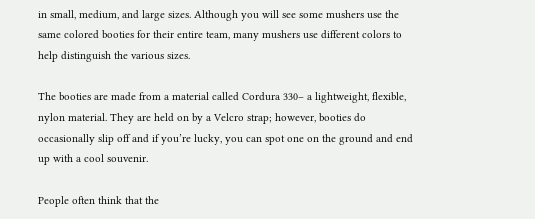in small, medium, and large sizes. Although you will see some mushers use the same colored booties for their entire team, many mushers use different colors to help distinguish the various sizes.

The booties are made from a material called Cordura 330– a lightweight, flexible, nylon material. They are held on by a Velcro strap; however, booties do occasionally slip off and if you’re lucky, you can spot one on the ground and end up with a cool souvenir.

People often think that the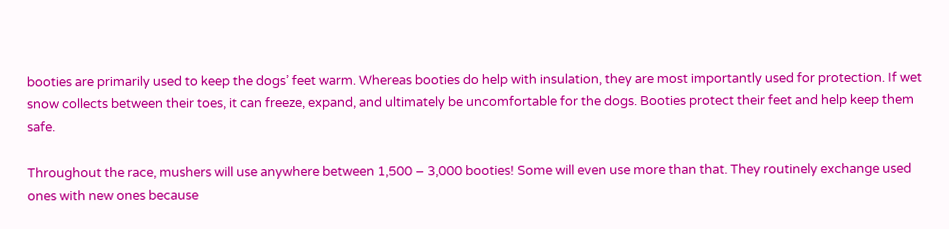booties are primarily used to keep the dogs’ feet warm. Whereas booties do help with insulation, they are most importantly used for protection. If wet snow collects between their toes, it can freeze, expand, and ultimately be uncomfortable for the dogs. Booties protect their feet and help keep them safe.

Throughout the race, mushers will use anywhere between 1,500 – 3,000 booties! Some will even use more than that. They routinely exchange used ones with new ones because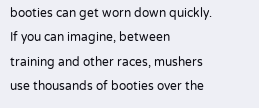booties can get worn down quickly. If you can imagine, between training and other races, mushers use thousands of booties over the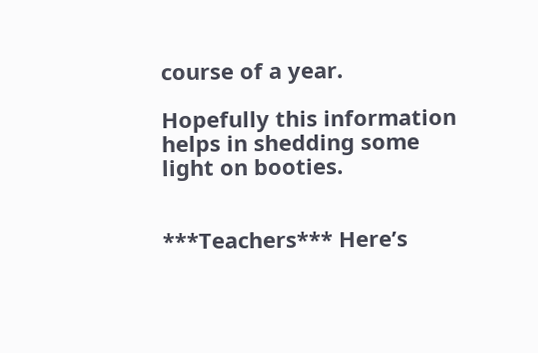course of a year.

Hopefully this information helps in shedding some light on booties.


***Teachers*** Here’s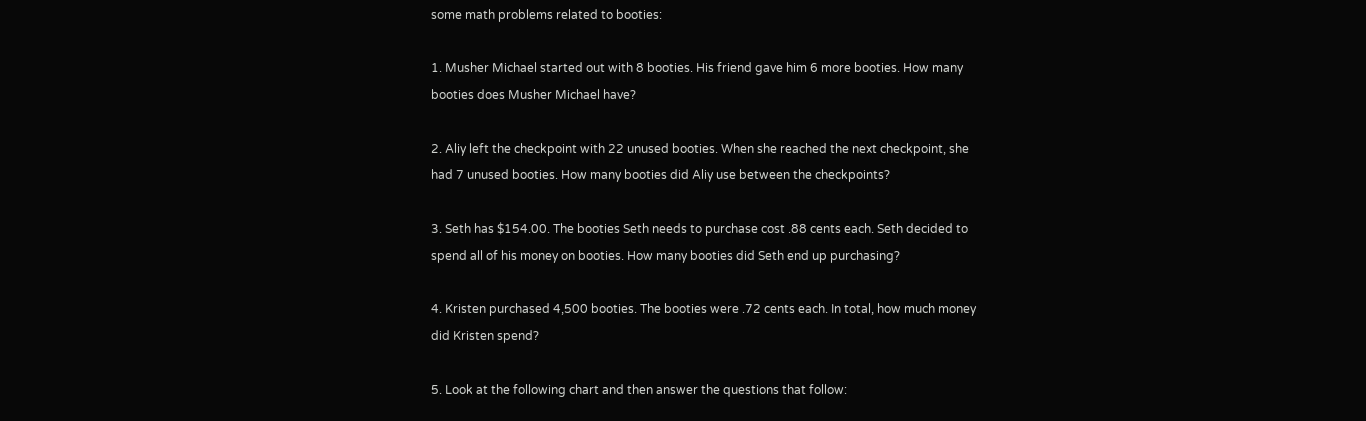some math problems related to booties:

1. Musher Michael started out with 8 booties. His friend gave him 6 more booties. How many booties does Musher Michael have?

2. Aliy left the checkpoint with 22 unused booties. When she reached the next checkpoint, she had 7 unused booties. How many booties did Aliy use between the checkpoints?

3. Seth has $154.00. The booties Seth needs to purchase cost .88 cents each. Seth decided to spend all of his money on booties. How many booties did Seth end up purchasing?

4. Kristen purchased 4,500 booties. The booties were .72 cents each. In total, how much money did Kristen spend?

5. Look at the following chart and then answer the questions that follow: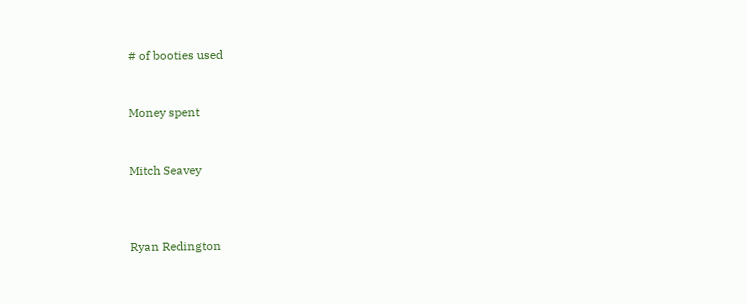# of booties used


Money spent


Mitch Seavey



Ryan Redington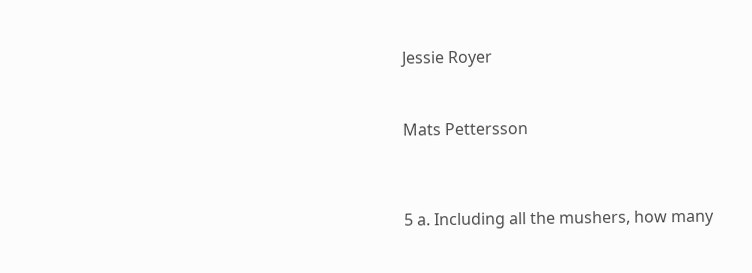Jessie Royer



Mats Pettersson




5 a. Including all the mushers, how many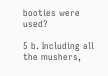booties were used?

5 b. Including all the mushers,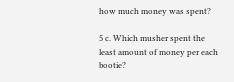how much money was spent?

5 c. Which musher spent the least amount of money per each bootie?